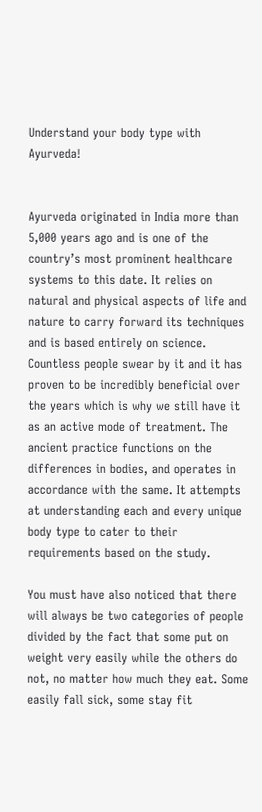Understand your body type with Ayurveda!


Ayurveda originated in India more than 5,000 years ago and is one of the country’s most prominent healthcare systems to this date. It relies on natural and physical aspects of life and nature to carry forward its techniques and is based entirely on science. Countless people swear by it and it has proven to be incredibly beneficial over the years which is why we still have it as an active mode of treatment. The ancient practice functions on the differences in bodies, and operates in accordance with the same. It attempts at understanding each and every unique body type to cater to their requirements based on the study.

You must have also noticed that there will always be two categories of people divided by the fact that some put on weight very easily while the others do not, no matter how much they eat. Some easily fall sick, some stay fit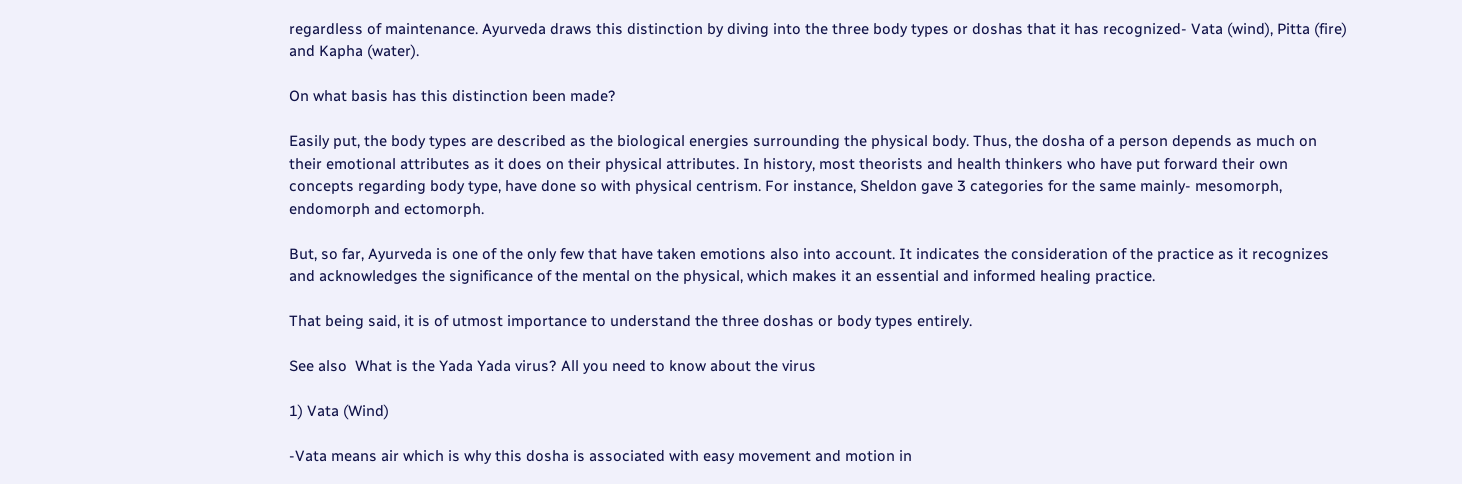regardless of maintenance. Ayurveda draws this distinction by diving into the three body types or doshas that it has recognized- Vata (wind), Pitta (fire) and Kapha (water).

On what basis has this distinction been made?

Easily put, the body types are described as the biological energies surrounding the physical body. Thus, the dosha of a person depends as much on their emotional attributes as it does on their physical attributes. In history, most theorists and health thinkers who have put forward their own concepts regarding body type, have done so with physical centrism. For instance, Sheldon gave 3 categories for the same mainly- mesomorph, endomorph and ectomorph.

But, so far, Ayurveda is one of the only few that have taken emotions also into account. It indicates the consideration of the practice as it recognizes and acknowledges the significance of the mental on the physical, which makes it an essential and informed healing practice.

That being said, it is of utmost importance to understand the three doshas or body types entirely.

See also  What is the Yada Yada virus? All you need to know about the virus

1) Vata (Wind)

-Vata means air which is why this dosha is associated with easy movement and motion in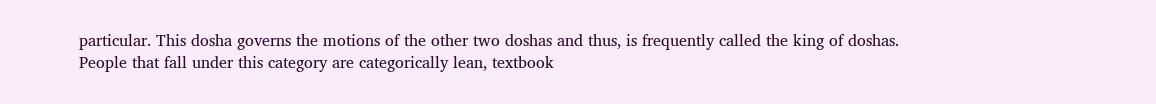particular. This dosha governs the motions of the other two doshas and thus, is frequently called the king of doshas. People that fall under this category are categorically lean, textbook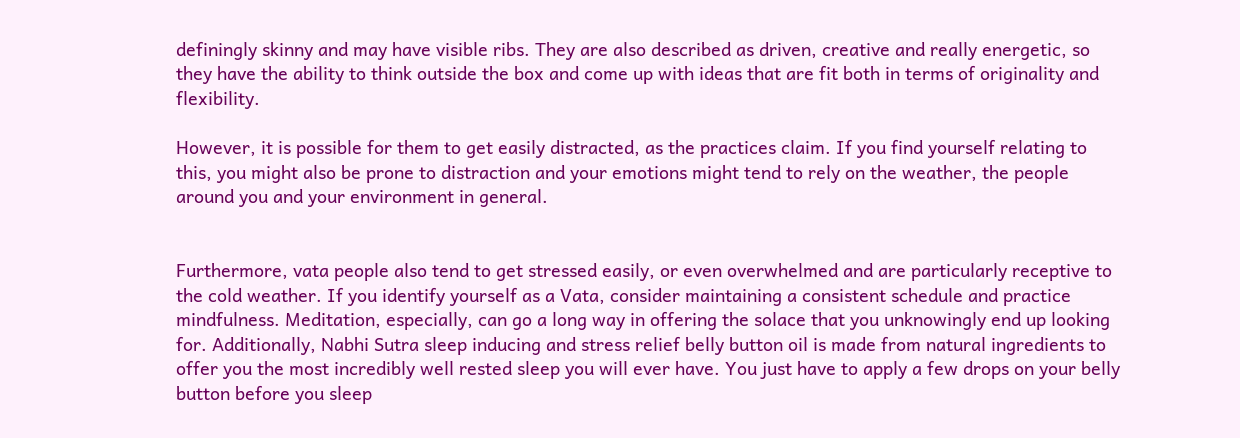definingly skinny and may have visible ribs. They are also described as driven, creative and really energetic, so they have the ability to think outside the box and come up with ideas that are fit both in terms of originality and flexibility.

However, it is possible for them to get easily distracted, as the practices claim. If you find yourself relating to this, you might also be prone to distraction and your emotions might tend to rely on the weather, the people around you and your environment in general.


Furthermore, vata people also tend to get stressed easily, or even overwhelmed and are particularly receptive to the cold weather. If you identify yourself as a Vata, consider maintaining a consistent schedule and practice mindfulness. Meditation, especially, can go a long way in offering the solace that you unknowingly end up looking for. Additionally, Nabhi Sutra sleep inducing and stress relief belly button oil is made from natural ingredients to offer you the most incredibly well rested sleep you will ever have. You just have to apply a few drops on your belly button before you sleep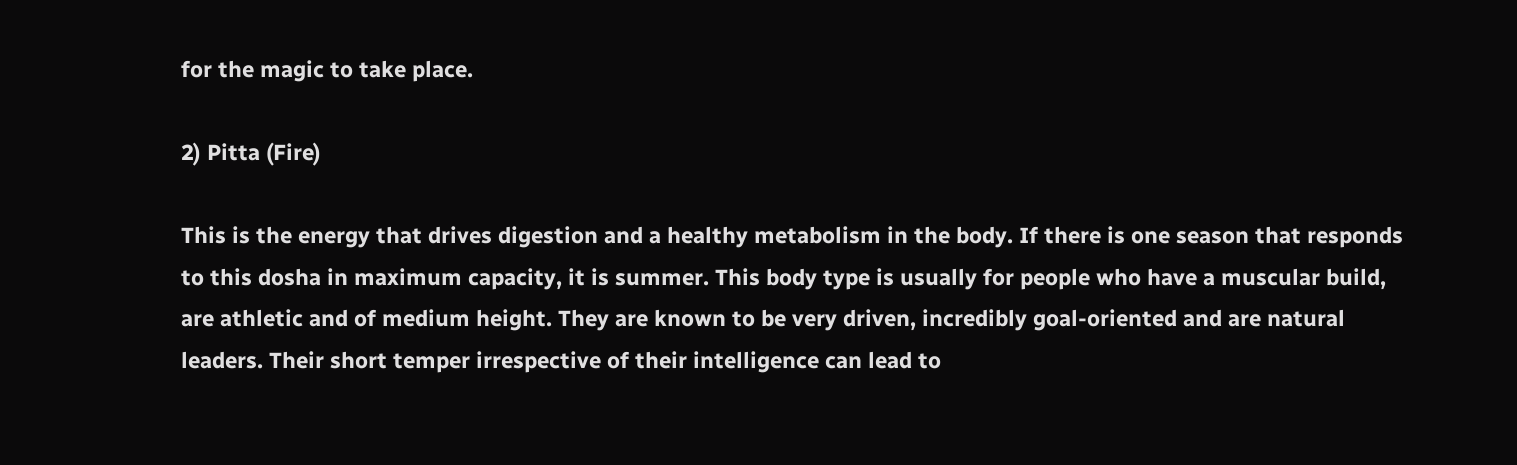for the magic to take place.

2) Pitta (Fire)

This is the energy that drives digestion and a healthy metabolism in the body. If there is one season that responds to this dosha in maximum capacity, it is summer. This body type is usually for people who have a muscular build, are athletic and of medium height. They are known to be very driven, incredibly goal-oriented and are natural leaders. Their short temper irrespective of their intelligence can lead to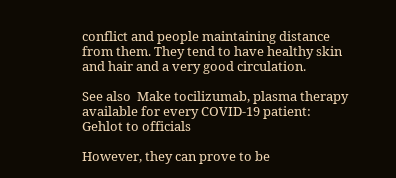conflict and people maintaining distance from them. They tend to have healthy skin and hair and a very good circulation.

See also  Make tocilizumab, plasma therapy available for every COVID-19 patient: Gehlot to officials

However, they can prove to be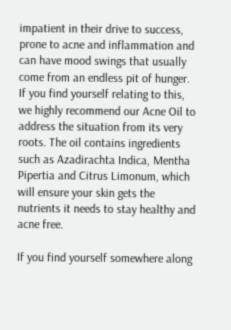impatient in their drive to success, prone to acne and inflammation and can have mood swings that usually come from an endless pit of hunger. If you find yourself relating to this, we highly recommend our Acne Oil to address the situation from its very roots. The oil contains ingredients such as Azadirachta Indica, Mentha Pipertia and Citrus Limonum, which will ensure your skin gets the nutrients it needs to stay healthy and acne free.

If you find yourself somewhere along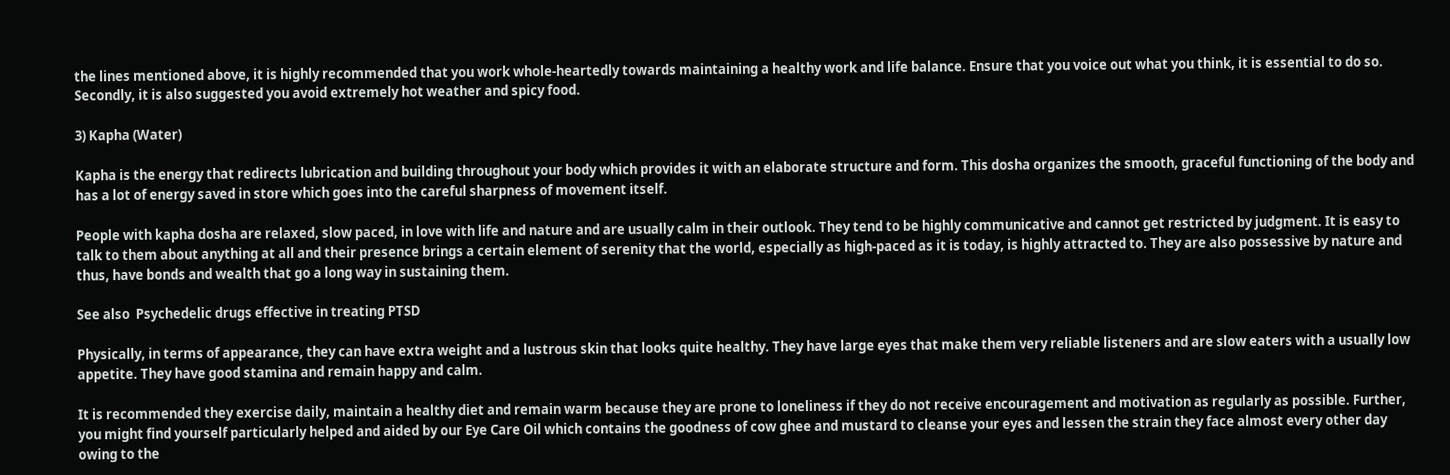the lines mentioned above, it is highly recommended that you work whole-heartedly towards maintaining a healthy work and life balance. Ensure that you voice out what you think, it is essential to do so. Secondly, it is also suggested you avoid extremely hot weather and spicy food.

3) Kapha (Water)

Kapha is the energy that redirects lubrication and building throughout your body which provides it with an elaborate structure and form. This dosha organizes the smooth, graceful functioning of the body and has a lot of energy saved in store which goes into the careful sharpness of movement itself.

People with kapha dosha are relaxed, slow paced, in love with life and nature and are usually calm in their outlook. They tend to be highly communicative and cannot get restricted by judgment. It is easy to talk to them about anything at all and their presence brings a certain element of serenity that the world, especially as high-paced as it is today, is highly attracted to. They are also possessive by nature and thus, have bonds and wealth that go a long way in sustaining them.

See also  Psychedelic drugs effective in treating PTSD

Physically, in terms of appearance, they can have extra weight and a lustrous skin that looks quite healthy. They have large eyes that make them very reliable listeners and are slow eaters with a usually low appetite. They have good stamina and remain happy and calm.

It is recommended they exercise daily, maintain a healthy diet and remain warm because they are prone to loneliness if they do not receive encouragement and motivation as regularly as possible. Further, you might find yourself particularly helped and aided by our Eye Care Oil which contains the goodness of cow ghee and mustard to cleanse your eyes and lessen the strain they face almost every other day owing to the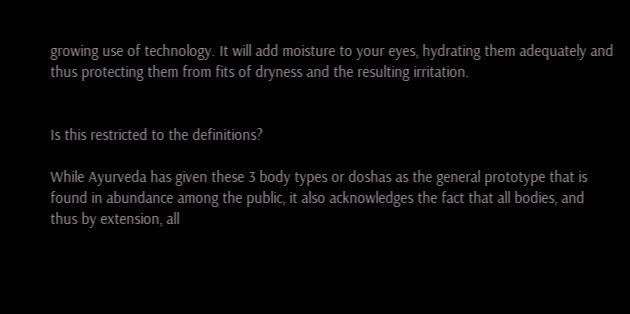growing use of technology. It will add moisture to your eyes, hydrating them adequately and thus protecting them from fits of dryness and the resulting irritation.


Is this restricted to the definitions?

While Ayurveda has given these 3 body types or doshas as the general prototype that is found in abundance among the public, it also acknowledges the fact that all bodies, and thus by extension, all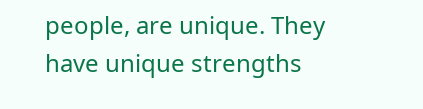people, are unique. They have unique strengths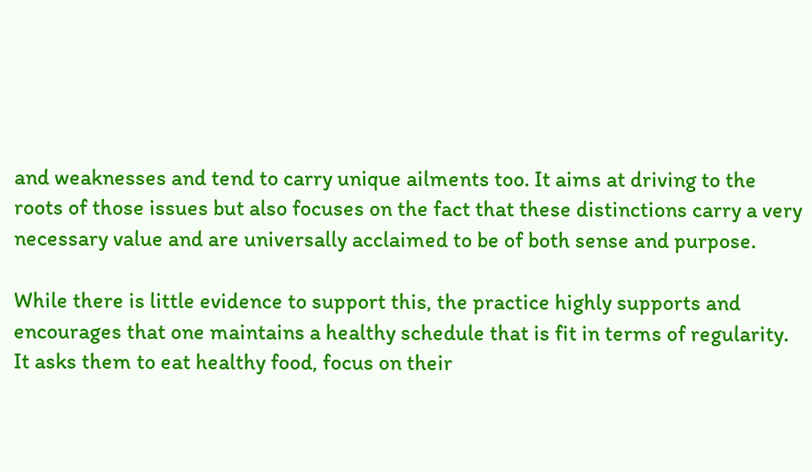and weaknesses and tend to carry unique ailments too. It aims at driving to the roots of those issues but also focuses on the fact that these distinctions carry a very necessary value and are universally acclaimed to be of both sense and purpose.

While there is little evidence to support this, the practice highly supports and encourages that one maintains a healthy schedule that is fit in terms of regularity. It asks them to eat healthy food, focus on their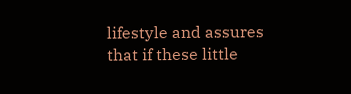lifestyle and assures that if these little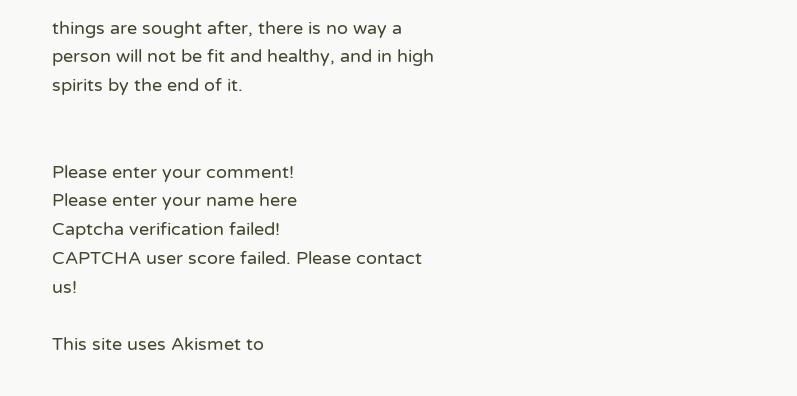things are sought after, there is no way a person will not be fit and healthy, and in high spirits by the end of it.


Please enter your comment!
Please enter your name here
Captcha verification failed!
CAPTCHA user score failed. Please contact us!

This site uses Akismet to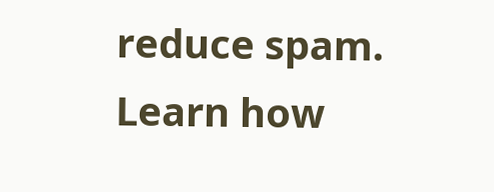reduce spam. Learn how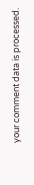your comment data is processed.